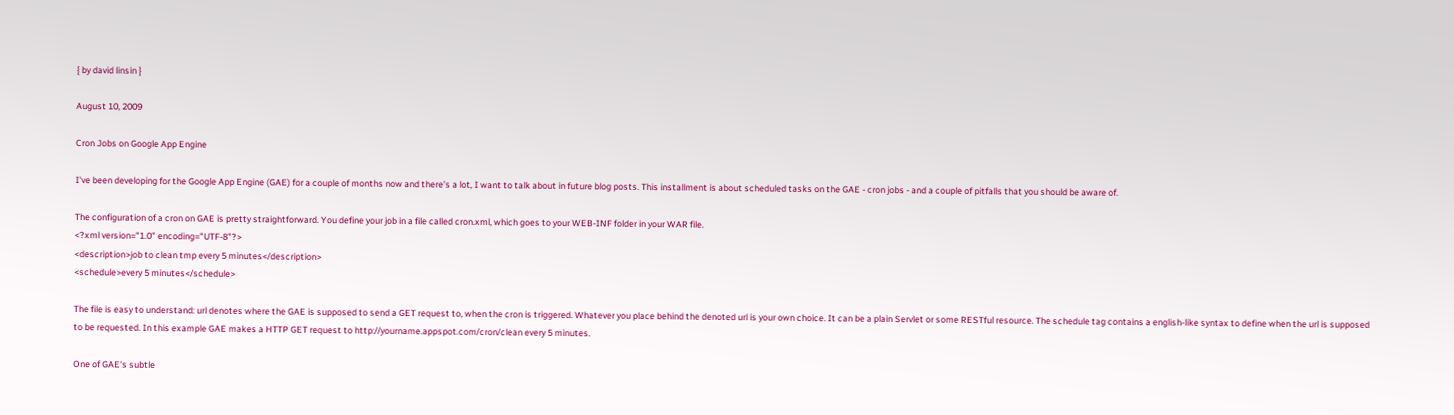{ by david linsin }

August 10, 2009

Cron Jobs on Google App Engine

I've been developing for the Google App Engine (GAE) for a couple of months now and there's a lot, I want to talk about in future blog posts. This installment is about scheduled tasks on the GAE - cron jobs - and a couple of pitfalls that you should be aware of.

The configuration of a cron on GAE is pretty straightforward. You define your job in a file called cron.xml, which goes to your WEB-INF folder in your WAR file.
<?xml version="1.0" encoding="UTF-8"?>
<description>job to clean tmp every 5 minutes</description>
<schedule>every 5 minutes</schedule>

The file is easy to understand: url denotes where the GAE is supposed to send a GET request to, when the cron is triggered. Whatever you place behind the denoted url is your own choice. It can be a plain Servlet or some RESTful resource. The schedule tag contains a english-like syntax to define when the url is supposed to be requested. In this example GAE makes a HTTP GET request to http://yourname.appspot.com/cron/clean every 5 minutes.

One of GAE's subtle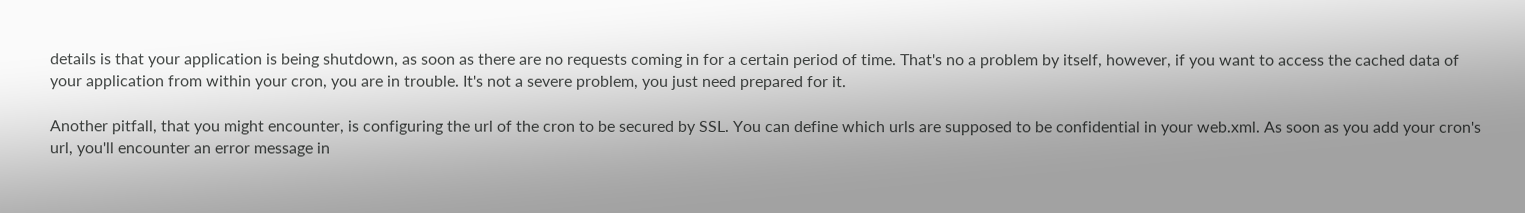details is that your application is being shutdown, as soon as there are no requests coming in for a certain period of time. That's no a problem by itself, however, if you want to access the cached data of your application from within your cron, you are in trouble. It's not a severe problem, you just need prepared for it.

Another pitfall, that you might encounter, is configuring the url of the cron to be secured by SSL. You can define which urls are supposed to be confidential in your web.xml. As soon as you add your cron's url, you'll encounter an error message in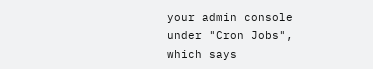your admin console under "Cron Jobs", which says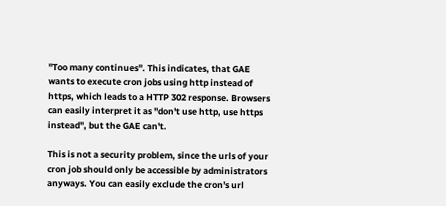"Too many continues". This indicates, that GAE wants to execute cron jobs using http instead of https, which leads to a HTTP 302 response. Browsers can easily interpret it as "don't use http, use https instead", but the GAE can't.

This is not a security problem, since the urls of your cron job should only be accessible by administrators anyways. You can easily exclude the cron's url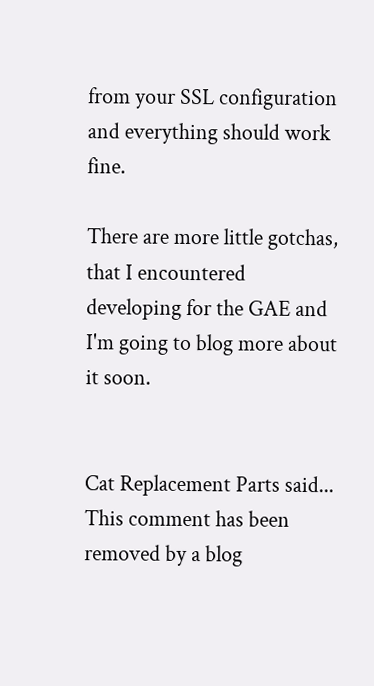from your SSL configuration and everything should work fine.

There are more little gotchas, that I encountered developing for the GAE and I'm going to blog more about it soon.


Cat Replacement Parts said...
This comment has been removed by a blog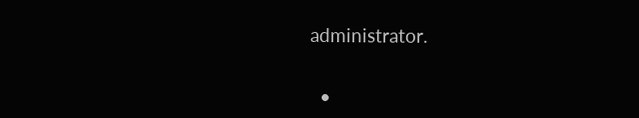administrator.


  •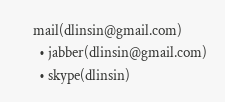mail(dlinsin@gmail.com)
  • jabber(dlinsin@gmail.com)
  • skype(dlinsin)